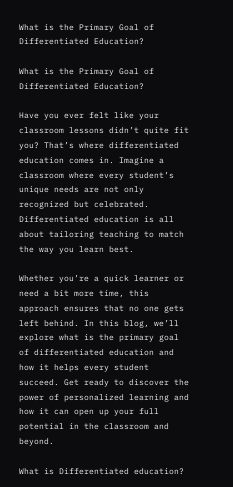What is the Primary Goal of Differentiated Education?

What is the Primary Goal of Differentiated Education?

Have you ever felt like your classroom lessons didn’t quite fit you? That’s where differentiated education comes in. Imagine a classroom where every student’s unique needs are not only recognized but celebrated. Differentiated education is all about tailoring teaching to match the way you learn best.

Whether you’re a quick learner or need a bit more time, this approach ensures that no one gets left behind. In this blog, we’ll explore what is the primary goal of differentiated education and how it helps every student succeed. Get ready to discover the power of personalized learning and how it can open up your full potential in the classroom and beyond.

What is Differentiated education?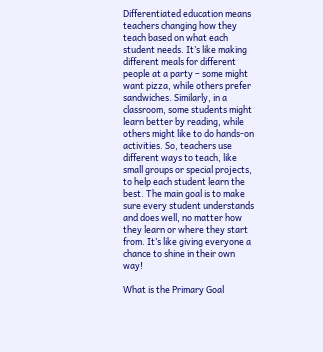Differentiated education means teachers changing how they teach based on what each student needs. It’s like making different meals for different people at a party – some might want pizza, while others prefer sandwiches. Similarly, in a classroom, some students might learn better by reading, while others might like to do hands-on activities. So, teachers use different ways to teach, like small groups or special projects, to help each student learn the best. The main goal is to make sure every student understands and does well, no matter how they learn or where they start from. It’s like giving everyone a chance to shine in their own way!

What is the Primary Goal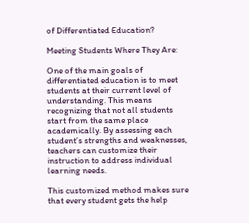of Differentiated Education?

Meeting Students Where They Are:

One of the main goals of differentiated education is to meet students at their current level of understanding. This means recognizing that not all students start from the same place academically. By assessing each student’s strengths and weaknesses, teachers can customize their instruction to address individual learning needs.

This customized method makes sure that every student gets the help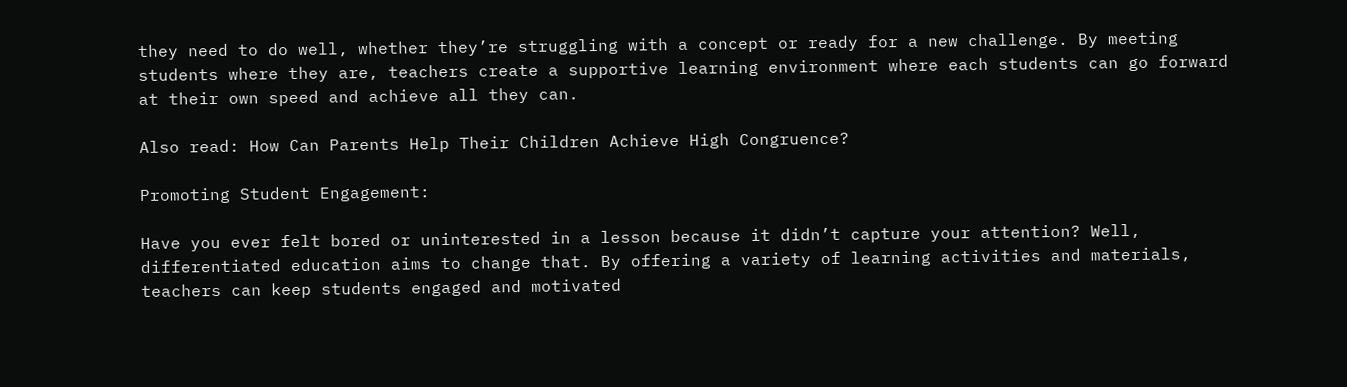they need to do well, whether they’re struggling with a concept or ready for a new challenge. By meeting students where they are, teachers create a supportive learning environment where each students can go forward at their own speed and achieve all they can.

Also read: How Can Parents Help Their Children Achieve High Congruence?

Promoting Student Engagement:

Have you ever felt bored or uninterested in a lesson because it didn’t capture your attention? Well, differentiated education aims to change that. By offering a variety of learning activities and materials, teachers can keep students engaged and motivated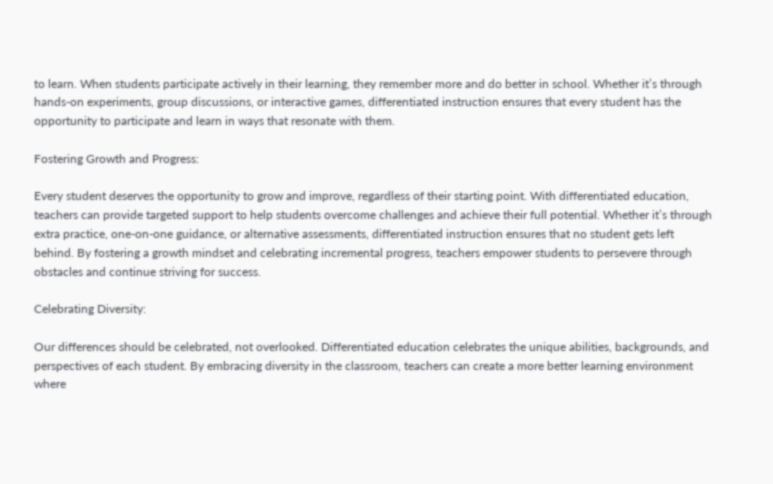to learn. When students participate actively in their learning, they remember more and do better in school. Whether it’s through hands-on experiments, group discussions, or interactive games, differentiated instruction ensures that every student has the opportunity to participate and learn in ways that resonate with them.

Fostering Growth and Progress:

Every student deserves the opportunity to grow and improve, regardless of their starting point. With differentiated education, teachers can provide targeted support to help students overcome challenges and achieve their full potential. Whether it’s through extra practice, one-on-one guidance, or alternative assessments, differentiated instruction ensures that no student gets left behind. By fostering a growth mindset and celebrating incremental progress, teachers empower students to persevere through obstacles and continue striving for success.

Celebrating Diversity:

Our differences should be celebrated, not overlooked. Differentiated education celebrates the unique abilities, backgrounds, and perspectives of each student. By embracing diversity in the classroom, teachers can create a more better learning environment where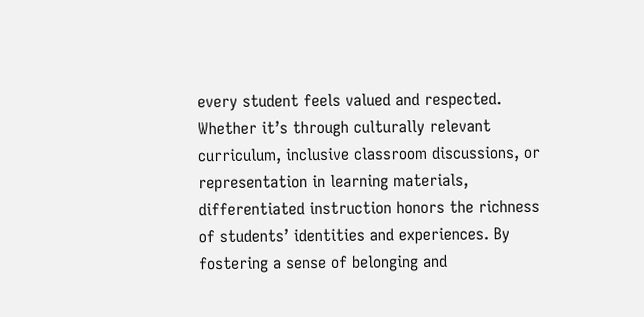every student feels valued and respected. Whether it’s through culturally relevant curriculum, inclusive classroom discussions, or representation in learning materials, differentiated instruction honors the richness of students’ identities and experiences. By fostering a sense of belonging and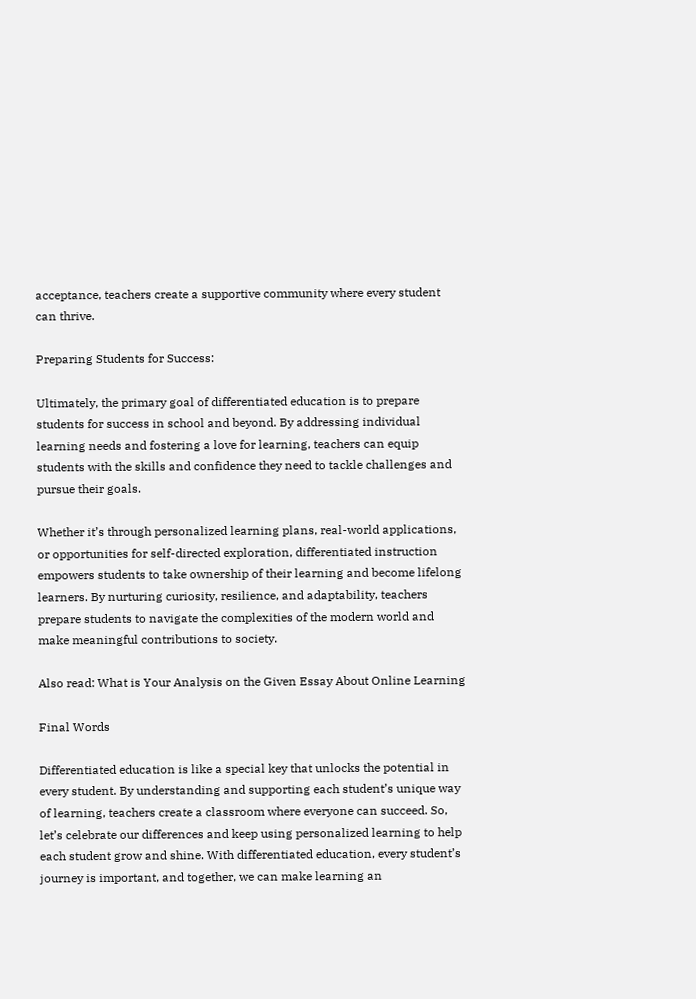acceptance, teachers create a supportive community where every student can thrive.

Preparing Students for Success:

Ultimately, the primary goal of differentiated education is to prepare students for success in school and beyond. By addressing individual learning needs and fostering a love for learning, teachers can equip students with the skills and confidence they need to tackle challenges and pursue their goals.

Whether it’s through personalized learning plans, real-world applications, or opportunities for self-directed exploration, differentiated instruction empowers students to take ownership of their learning and become lifelong learners. By nurturing curiosity, resilience, and adaptability, teachers prepare students to navigate the complexities of the modern world and make meaningful contributions to society.

Also read: What is Your Analysis on the Given Essay About Online Learning

Final Words

Differentiated education is like a special key that unlocks the potential in every student. By understanding and supporting each student’s unique way of learning, teachers create a classroom where everyone can succeed. So, let’s celebrate our differences and keep using personalized learning to help each student grow and shine. With differentiated education, every student’s journey is important, and together, we can make learning an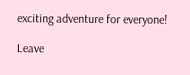exciting adventure for everyone!

Leave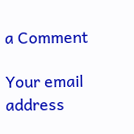a Comment

Your email address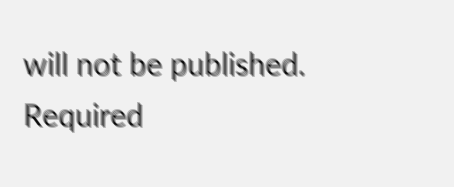will not be published. Required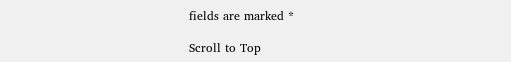fields are marked *

Scroll to Top